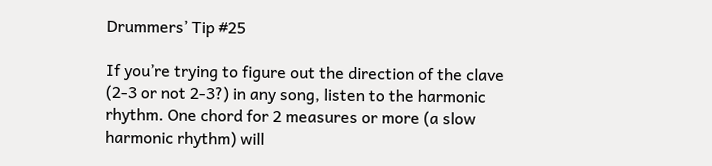Drummers’ Tip #25

If you’re trying to figure out the direction of the clave (2-3 or not 2-3?) in any song, listen to the harmonic rhythm. One chord for 2 measures or more (a slow harmonic rhythm) will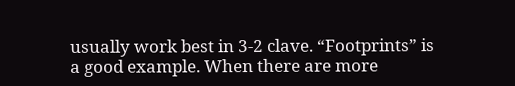usually work best in 3-2 clave. “Footprints” is a good example. When there are more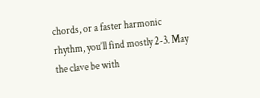chords, or a faster harmonic rhythm, you’ll find mostly 2-3. May the clave be with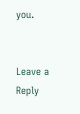you.


Leave a Reply